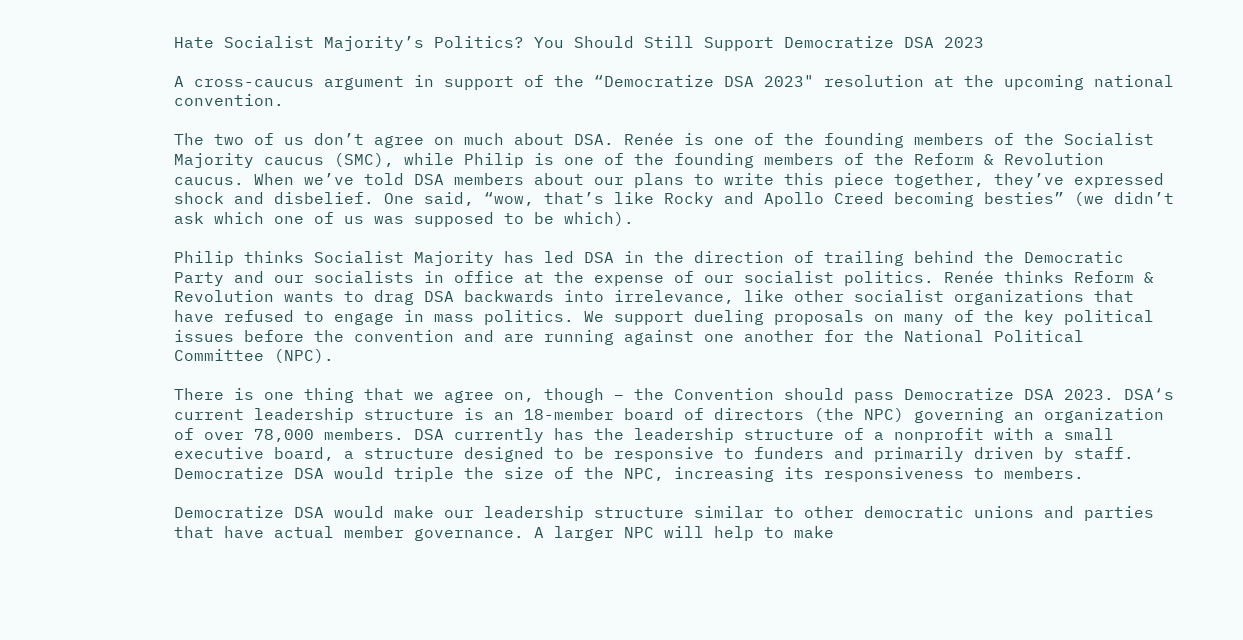Hate Socialist Majority’s Politics? You Should Still Support Democratize DSA 2023

A cross-caucus argument in support of the “Democratize DSA 2023" resolution at the upcoming national convention.

The two of us don’t agree on much about DSA. Renée is one of the founding members of the Socialist Majority caucus (SMC), while Philip is one of the founding members of the Reform & Revolution caucus. When we’ve told DSA members about our plans to write this piece together, they’ve expressed shock and disbelief. One said, “wow, that’s like Rocky and Apollo Creed becoming besties” (we didn’t ask which one of us was supposed to be which).

Philip thinks Socialist Majority has led DSA in the direction of trailing behind the Democratic Party and our socialists in office at the expense of our socialist politics. Renée thinks Reform & Revolution wants to drag DSA backwards into irrelevance, like other socialist organizations that have refused to engage in mass politics. We support dueling proposals on many of the key political issues before the convention and are running against one another for the National Political Committee (NPC).

There is one thing that we agree on, though – the Convention should pass Democratize DSA 2023. DSA‘s current leadership structure is an 18-member board of directors (the NPC) governing an organization of over 78,000 members. DSA currently has the leadership structure of a nonprofit with a small executive board, a structure designed to be responsive to funders and primarily driven by staff. Democratize DSA would triple the size of the NPC, increasing its responsiveness to members.

Democratize DSA would make our leadership structure similar to other democratic unions and parties that have actual member governance. A larger NPC will help to make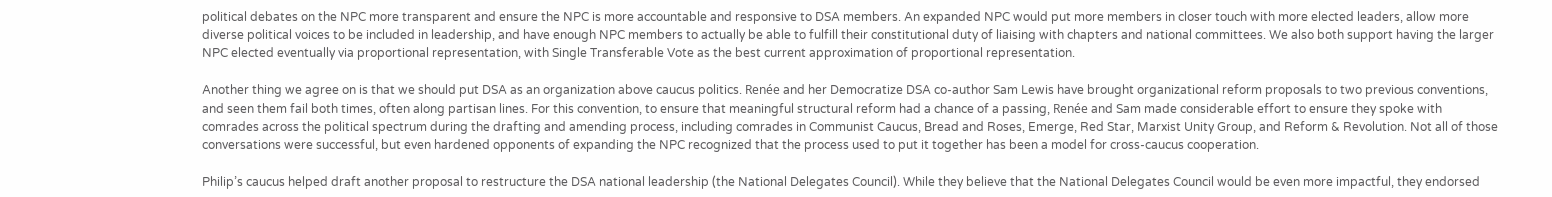political debates on the NPC more transparent and ensure the NPC is more accountable and responsive to DSA members. An expanded NPC would put more members in closer touch with more elected leaders, allow more diverse political voices to be included in leadership, and have enough NPC members to actually be able to fulfill their constitutional duty of liaising with chapters and national committees. We also both support having the larger NPC elected eventually via proportional representation, with Single Transferable Vote as the best current approximation of proportional representation.

Another thing we agree on is that we should put DSA as an organization above caucus politics. Renée and her Democratize DSA co-author Sam Lewis have brought organizational reform proposals to two previous conventions, and seen them fail both times, often along partisan lines. For this convention, to ensure that meaningful structural reform had a chance of a passing, Renée and Sam made considerable effort to ensure they spoke with comrades across the political spectrum during the drafting and amending process, including comrades in Communist Caucus, Bread and Roses, Emerge, Red Star, Marxist Unity Group, and Reform & Revolution. Not all of those conversations were successful, but even hardened opponents of expanding the NPC recognized that the process used to put it together has been a model for cross-caucus cooperation.

Philip’s caucus helped draft another proposal to restructure the DSA national leadership (the National Delegates Council). While they believe that the National Delegates Council would be even more impactful, they endorsed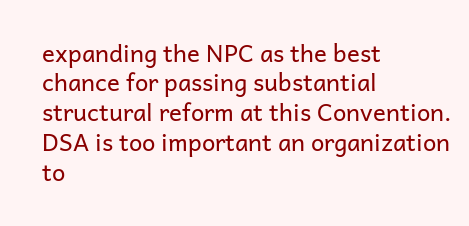expanding the NPC as the best chance for passing substantial structural reform at this Convention. DSA is too important an organization to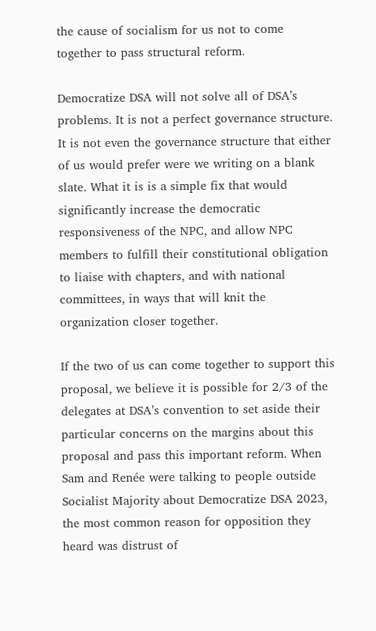the cause of socialism for us not to come together to pass structural reform.

Democratize DSA will not solve all of DSA’s problems. It is not a perfect governance structure. It is not even the governance structure that either of us would prefer were we writing on a blank slate. What it is is a simple fix that would significantly increase the democratic responsiveness of the NPC, and allow NPC members to fulfill their constitutional obligation to liaise with chapters, and with national committees, in ways that will knit the organization closer together.

If the two of us can come together to support this proposal, we believe it is possible for 2/3 of the delegates at DSA’s convention to set aside their particular concerns on the margins about this proposal and pass this important reform. When Sam and Renée were talking to people outside Socialist Majority about Democratize DSA 2023, the most common reason for opposition they heard was distrust of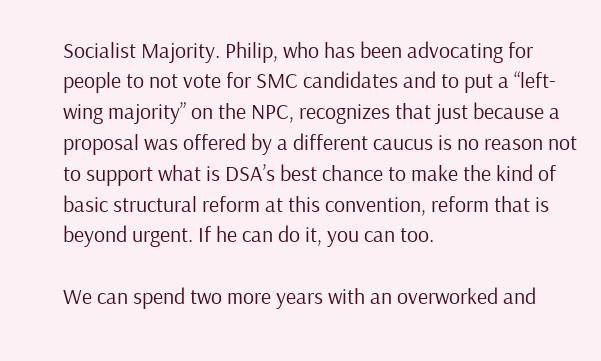Socialist Majority. Philip, who has been advocating for people to not vote for SMC candidates and to put a “left-wing majority” on the NPC, recognizes that just because a proposal was offered by a different caucus is no reason not to support what is DSA’s best chance to make the kind of basic structural reform at this convention, reform that is beyond urgent. If he can do it, you can too.

We can spend two more years with an overworked and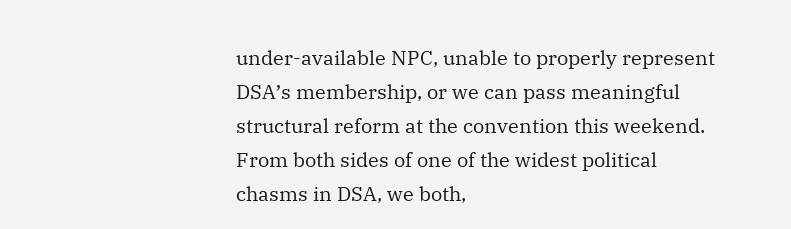under-available NPC, unable to properly represent DSA’s membership, or we can pass meaningful structural reform at the convention this weekend. From both sides of one of the widest political chasms in DSA, we both,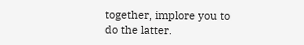together, implore you to do the latter.